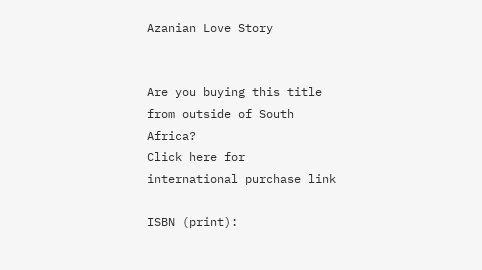Azanian Love Story


Are you buying this title from outside of South Africa?
Click here for international purchase link

ISBN (print):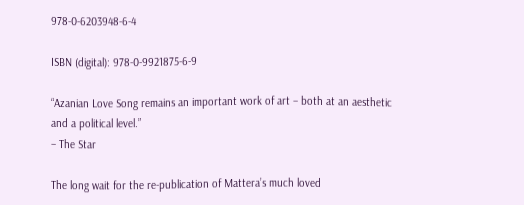978-0-6203948-6-4

ISBN (digital): 978-0-9921875-6-9

“Azanian Love Song remains an important work of art – both at an aesthetic and a political level.”
– The Star

The long wait for the re-publication of Mattera’s much loved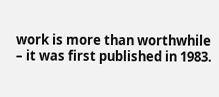work is more than worthwhile – it was first published in 1983.